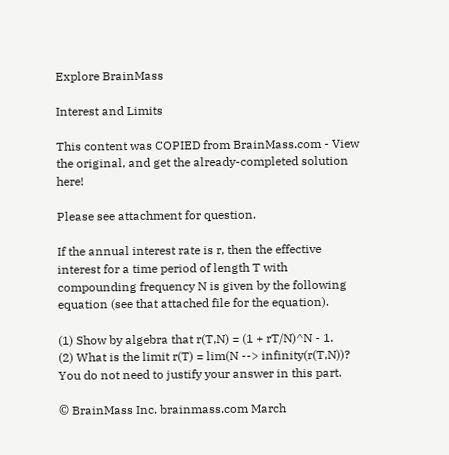Explore BrainMass

Interest and Limits

This content was COPIED from BrainMass.com - View the original, and get the already-completed solution here!

Please see attachment for question.

If the annual interest rate is r, then the effective interest for a time period of length T with compounding frequency N is given by the following equation (see that attached file for the equation).

(1) Show by algebra that r(T,N) = (1 + rT/N)^N - 1.
(2) What is the limit r(T) = lim(N --> infinity(r(T,N))? You do not need to justify your answer in this part.

© BrainMass Inc. brainmass.com March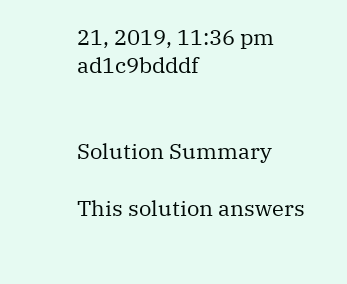21, 2019, 11:36 pm ad1c9bdddf


Solution Summary

This solution answers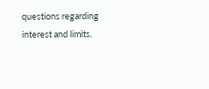questions regarding interest and limits.